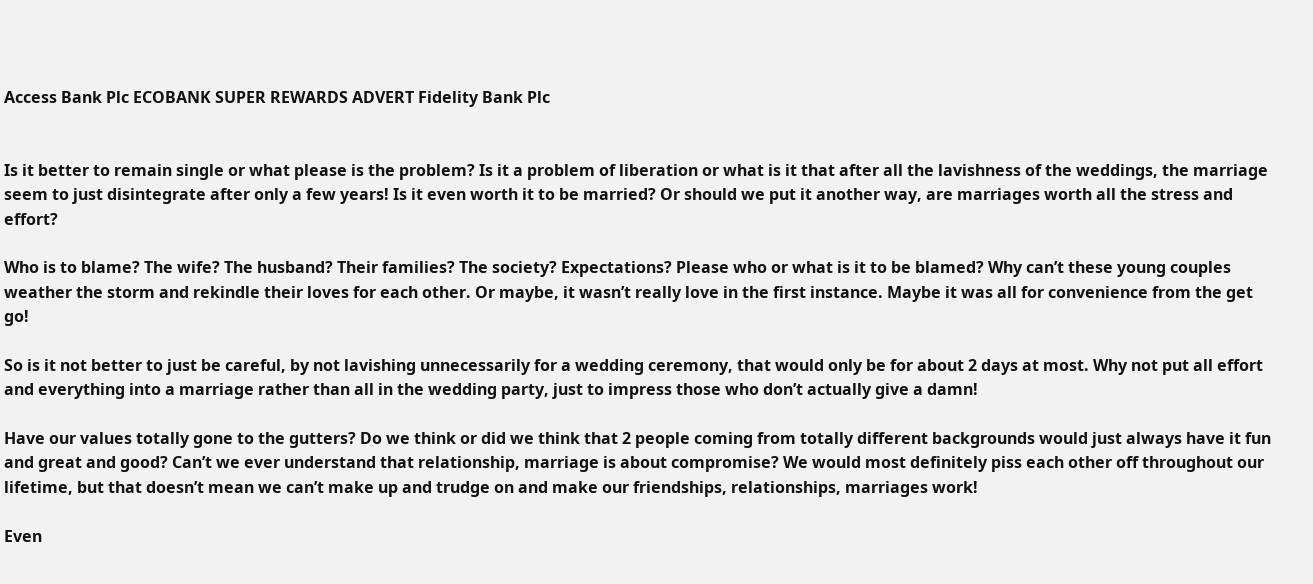Access Bank Plc ECOBANK SUPER REWARDS ADVERT Fidelity Bank Plc


Is it better to remain single or what please is the problem? Is it a problem of liberation or what is it that after all the lavishness of the weddings, the marriage seem to just disintegrate after only a few years! Is it even worth it to be married? Or should we put it another way, are marriages worth all the stress and effort?

Who is to blame? The wife? The husband? Their families? The society? Expectations? Please who or what is it to be blamed? Why can’t these young couples weather the storm and rekindle their loves for each other. Or maybe, it wasn’t really love in the first instance. Maybe it was all for convenience from the get go!

So is it not better to just be careful, by not lavishing unnecessarily for a wedding ceremony, that would only be for about 2 days at most. Why not put all effort and everything into a marriage rather than all in the wedding party, just to impress those who don’t actually give a damn!

Have our values totally gone to the gutters? Do we think or did we think that 2 people coming from totally different backgrounds would just always have it fun and great and good? Can’t we ever understand that relationship, marriage is about compromise? We would most definitely piss each other off throughout our lifetime, but that doesn’t mean we can’t make up and trudge on and make our friendships, relationships, marriages work!

Even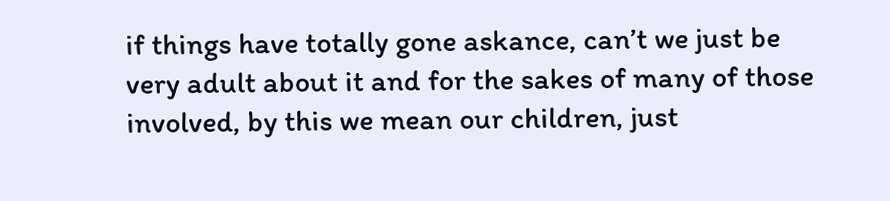if things have totally gone askance, can’t we just be very adult about it and for the sakes of many of those involved, by this we mean our children, just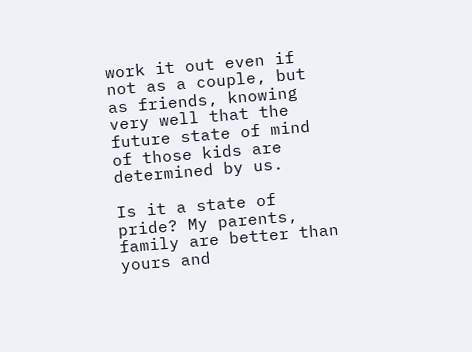work it out even if not as a couple, but as friends, knowing very well that the future state of mind of those kids are determined by us.

Is it a state of pride? My parents, family are better than yours and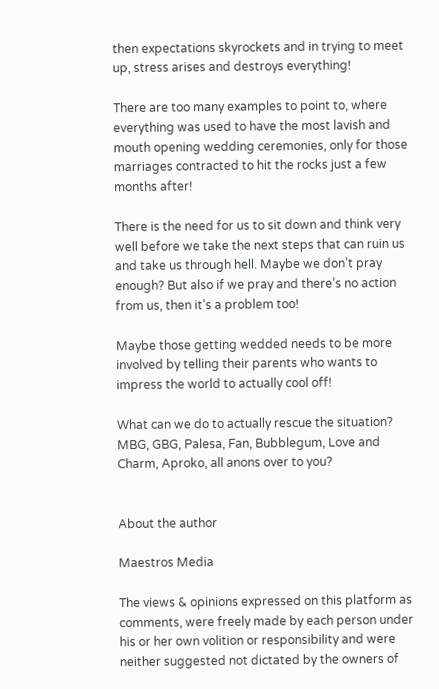then expectations skyrockets and in trying to meet up, stress arises and destroys everything!

There are too many examples to point to, where everything was used to have the most lavish and mouth opening wedding ceremonies, only for those marriages contracted to hit the rocks just a few months after!

There is the need for us to sit down and think very well before we take the next steps that can ruin us and take us through hell. Maybe we don’t pray enough? But also if we pray and there’s no action from us, then it’s a problem too!

Maybe those getting wedded needs to be more involved by telling their parents who wants to impress the world to actually cool off!

What can we do to actually rescue the situation? MBG, GBG, Palesa, Fan, Bubblegum, Love and Charm, Aproko, all anons over to you?


About the author

Maestros Media

The views & opinions expressed on this platform as comments, were freely made by each person under his or her own volition or responsibility and were neither suggested not dictated by the owners of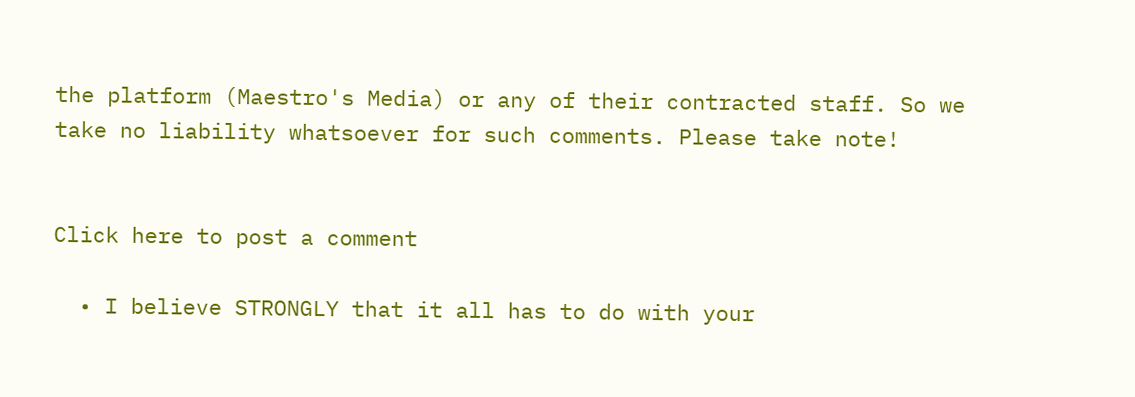the platform (Maestro's Media) or any of their contracted staff. So we take no liability whatsoever for such comments. Please take note!


Click here to post a comment

  • I believe STRONGLY that it all has to do with your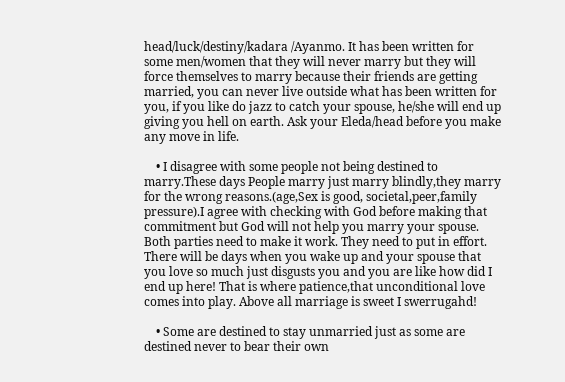head/luck/destiny/kadara /Ayanmo. It has been written for some men/women that they will never marry but they will force themselves to marry because their friends are getting married, you can never live outside what has been written for you, if you like do jazz to catch your spouse, he/she will end up giving you hell on earth. Ask your Eleda/head before you make any move in life.

    • I disagree with some people not being destined to marry.These days People marry just marry blindly,they marry for the wrong reasons.(age,Sex is good, societal,peer,family pressure).I agree with checking with God before making that commitment but God will not help you marry your spouse. Both parties need to make it work. They need to put in effort. There will be days when you wake up and your spouse that you love so much just disgusts you and you are like how did I end up here! That is where patience,that unconditional love comes into play. Above all marriage is sweet I swerrugahd!

    • Some are destined to stay unmarried just as some are destined never to bear their own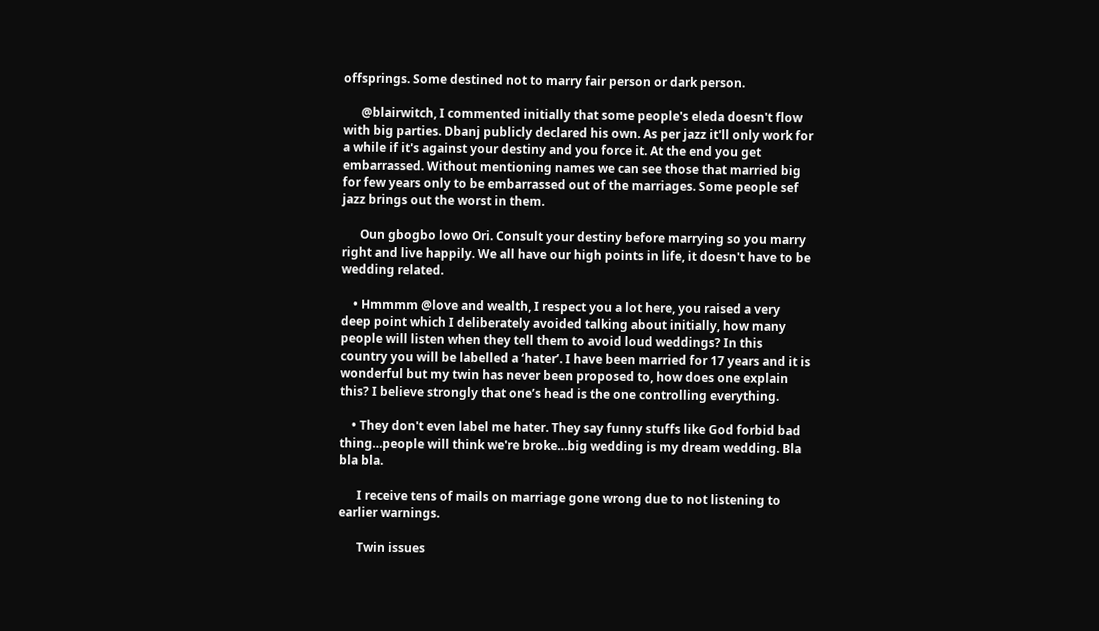offsprings. Some destined not to marry fair person or dark person.

      @blairwitch, I commented initially that some people's eleda doesn't flow with big parties. Dbanj publicly declared his own. As per jazz it'll only work for a while if it's against your destiny and you force it. At the end you get embarrassed. Without mentioning names we can see those that married big for few years only to be embarrassed out of the marriages. Some people sef jazz brings out the worst in them.

      Oun gbogbo lowo Ori. Consult your destiny before marrying so you marry right and live happily. We all have our high points in life, it doesn't have to be wedding related.

    • Hmmmm @love and wealth, I respect you a lot here, you raised a very deep point which I deliberately avoided talking about initially, how many people will listen when they tell them to avoid loud weddings? In this country you will be labelled a ‘hater’. I have been married for 17 years and it is wonderful but my twin has never been proposed to, how does one explain this? I believe strongly that one’s head is the one controlling everything.

    • They don't even label me hater. They say funny stuffs like God forbid bad thing…people will think we're broke…big wedding is my dream wedding. Bla bla bla.

      I receive tens of mails on marriage gone wrong due to not listening to earlier warnings.

      Twin issues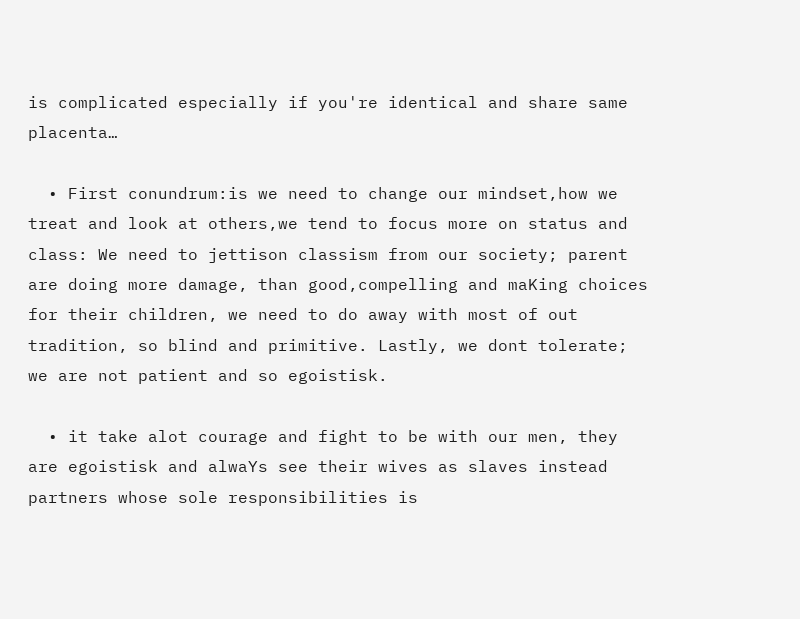is complicated especially if you're identical and share same placenta…

  • First conundrum:is we need to change our mindset,how we treat and look at others,we tend to focus more on status and class: We need to jettison classism from our society; parent are doing more damage, than good,compelling and maKing choices for their children, we need to do away with most of out tradition, so blind and primitive. Lastly, we dont tolerate; we are not patient and so egoistisk.

  • it take alot courage and fight to be with our men, they are egoistisk and alwaYs see their wives as slaves instead partners whose sole responsibilities is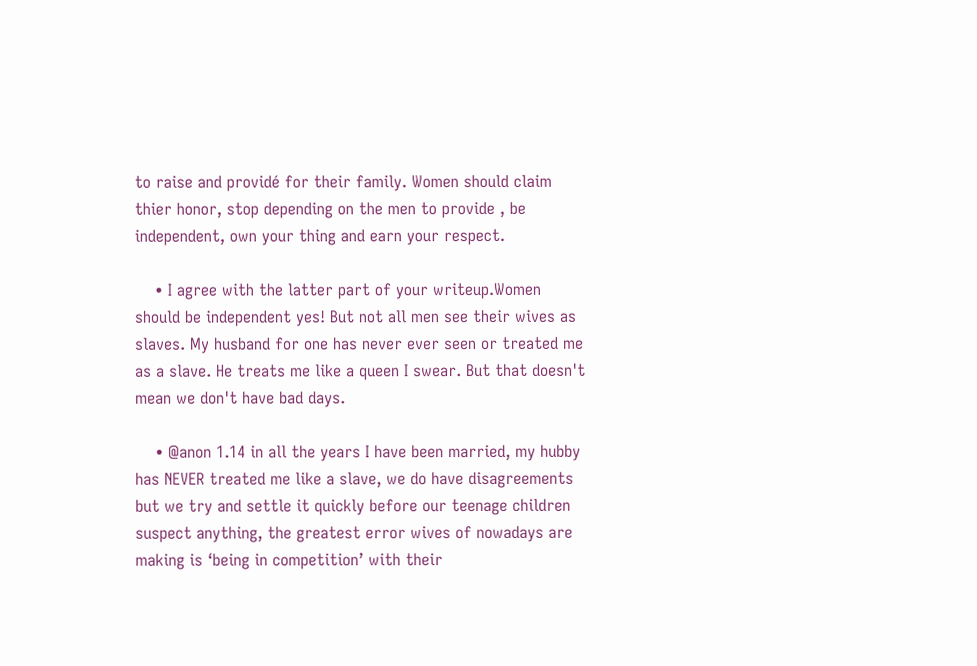to raise and providé for their family. Women should claim thier honor, stop depending on the men to provide , be independent, own your thing and earn your respect.

    • I agree with the latter part of your writeup.Women should be independent yes! But not all men see their wives as slaves. My husband for one has never ever seen or treated me as a slave. He treats me like a queen I swear. But that doesn't mean we don't have bad days.

    • @anon 1.14 in all the years I have been married, my hubby has NEVER treated me like a slave, we do have disagreements but we try and settle it quickly before our teenage children suspect anything, the greatest error wives of nowadays are making is ‘being in competition’ with their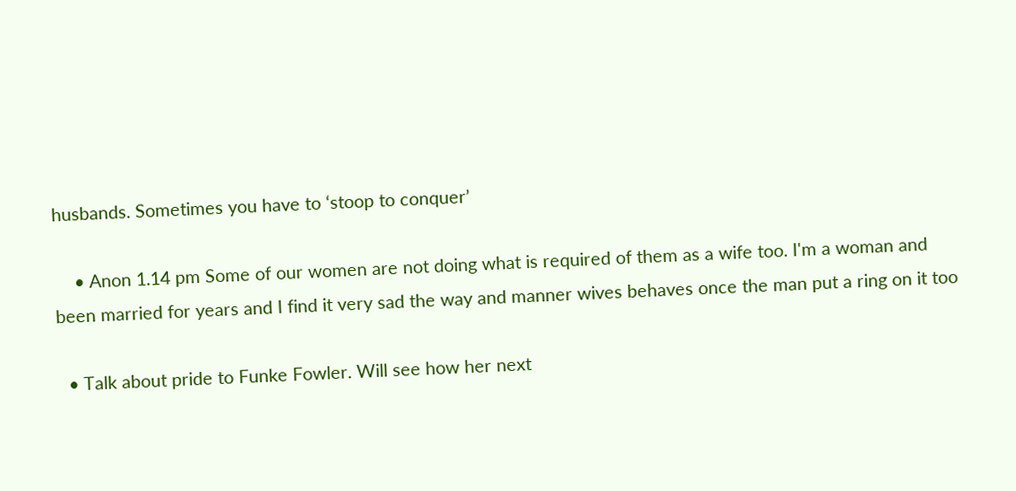husbands. Sometimes you have to ‘stoop to conquer’

    • Anon 1.14 pm Some of our women are not doing what is required of them as a wife too. I'm a woman and been married for years and I find it very sad the way and manner wives behaves once the man put a ring on it too

  • Talk about pride to Funke Fowler. Will see how her next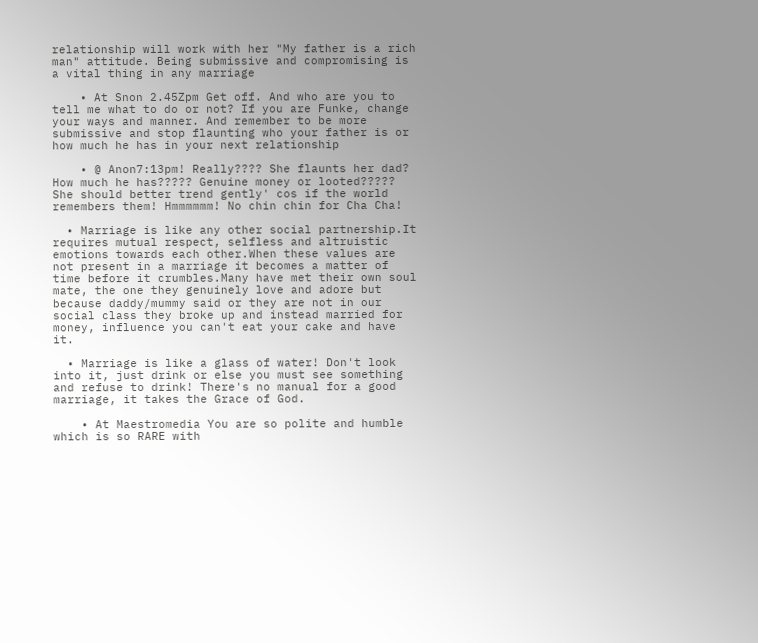relationship will work with her "My father is a rich man" attitude. Being submissive and compromising is a vital thing in any marriage

    • At Snon 2.45Zpm Get off. And who are you to tell me what to do or not? If you are Funke, change your ways and manner. And remember to be more submissive and stop flaunting who your father is or how much he has in your next relationship

    • @ Anon7:13pm! Really???? She flaunts her dad? How much he has????? Genuine money or looted????? She should better trend gently' cos if the world remembers them! Hmmmmmm! No chin chin for Cha Cha!

  • Marriage is like any other social partnership.It requires mutual respect, selfless and altruistic emotions towards each other.When these values are not present in a marriage it becomes a matter of time before it crumbles.Many have met their own soul mate, the one they genuinely love and adore but because daddy/mummy said or they are not in our social class they broke up and instead married for money, influence you can't eat your cake and have it.

  • Marriage is like a glass of water! Don't look into it, just drink or else you must see something and refuse to drink! There's no manual for a good marriage, it takes the Grace of God.

    • At Maestromedia You are so polite and humble which is so RARE with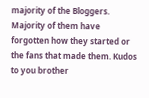majority of the Bloggers. Majority of them have forgotten how they started or the fans that made them. Kudos to you brother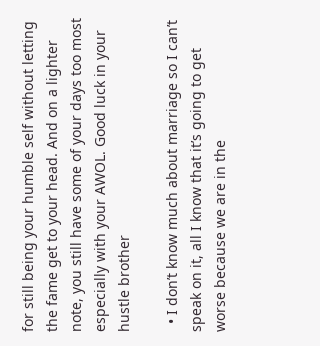for still being your humble self without letting the fame get to your head. And on a lighter note, you still have some of your days too most especially with your AWOL. Good luck in your hustle brother

  • I don’t know much about marriage so I can’t speak on it, all I know that it’s going to get worse because we are in the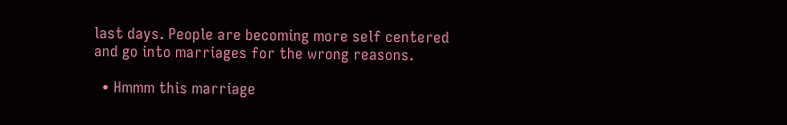last days. People are becoming more self centered and go into marriages for the wrong reasons.

  • Hmmm this marriage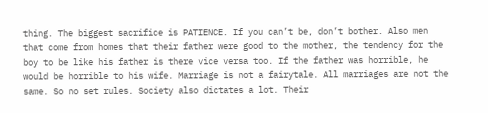thing. The biggest sacrifice is PATIENCE. If you can’t be, don’t bother. Also men that come from homes that their father were good to the mother, the tendency for the boy to be like his father is there vice versa too. If the father was horrible, he would be horrible to his wife. Marriage is not a fairytale. All marriages are not the same. So no set rules. Society also dictates a lot. Their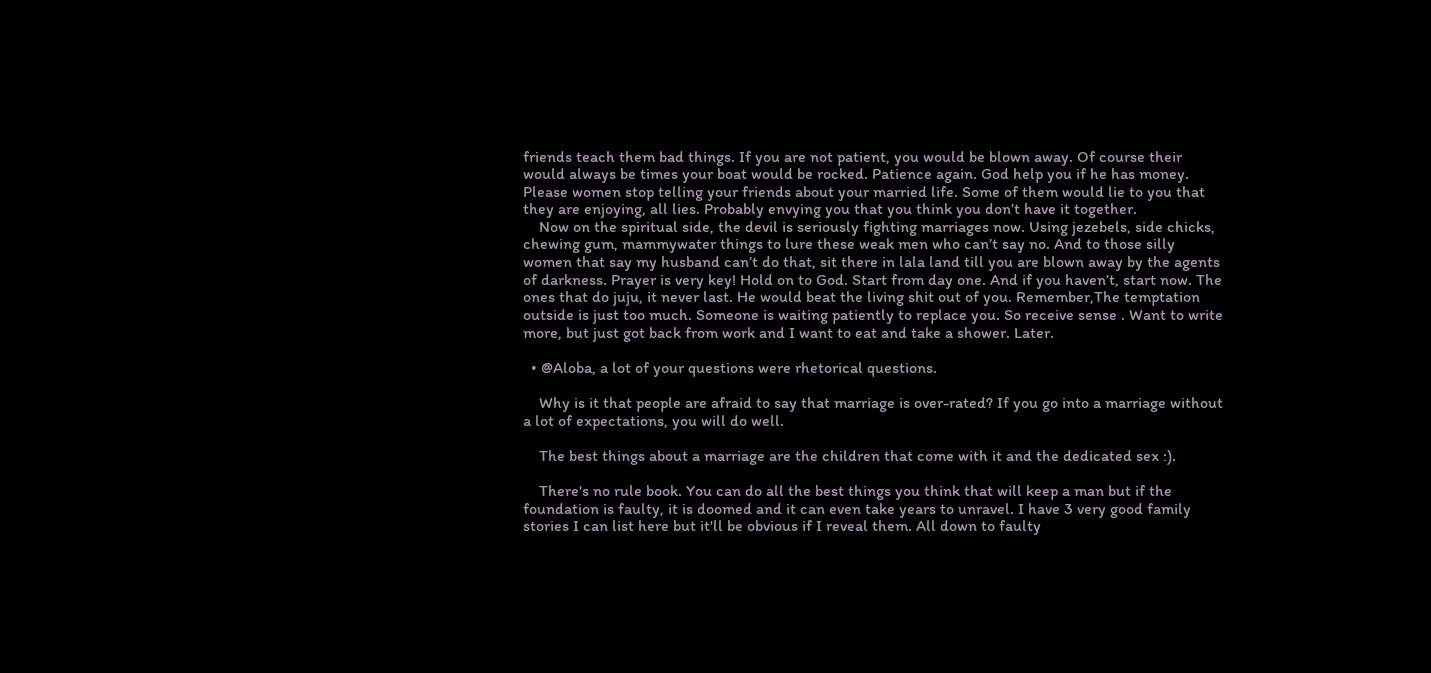friends teach them bad things. If you are not patient, you would be blown away. Of course their would always be times your boat would be rocked. Patience again. God help you if he has money. Please women stop telling your friends about your married life. Some of them would lie to you that they are enjoying, all lies. Probably envying you that you think you don’t have it together.
    Now on the spiritual side, the devil is seriously fighting marriages now. Using jezebels, side chicks, chewing gum, mammywater things to lure these weak men who can’t say no. And to those silly women that say my husband can’t do that, sit there in lala land till you are blown away by the agents of darkness. Prayer is very key! Hold on to God. Start from day one. And if you haven’t, start now. The ones that do juju, it never last. He would beat the living shit out of you. Remember,The temptation outside is just too much. Someone is waiting patiently to replace you. So receive sense . Want to write more, but just got back from work and I want to eat and take a shower. Later.

  • @Aloba, a lot of your questions were rhetorical questions.

    Why is it that people are afraid to say that marriage is over-rated? If you go into a marriage without a lot of expectations, you will do well.

    The best things about a marriage are the children that come with it and the dedicated sex :).

    There's no rule book. You can do all the best things you think that will keep a man but if the foundation is faulty, it is doomed and it can even take years to unravel. I have 3 very good family stories I can list here but it'll be obvious if I reveal them. All down to faulty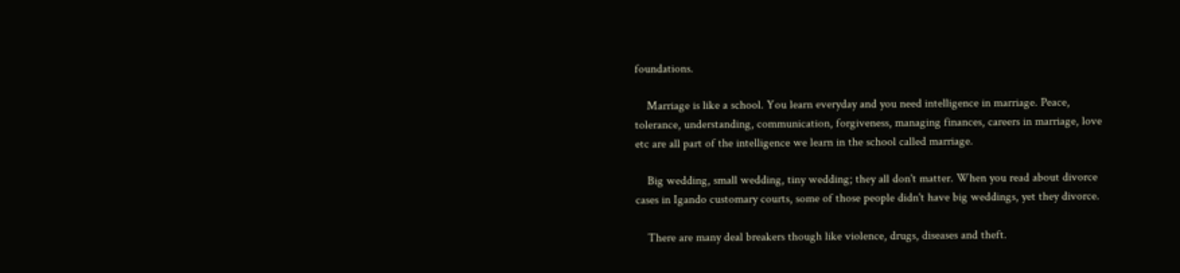foundations.

    Marriage is like a school. You learn everyday and you need intelligence in marriage. Peace, tolerance, understanding, communication, forgiveness, managing finances, careers in marriage, love etc are all part of the intelligence we learn in the school called marriage.

    Big wedding, small wedding, tiny wedding; they all don't matter. When you read about divorce cases in Igando customary courts, some of those people didn't have big weddings, yet they divorce.

    There are many deal breakers though like violence, drugs, diseases and theft.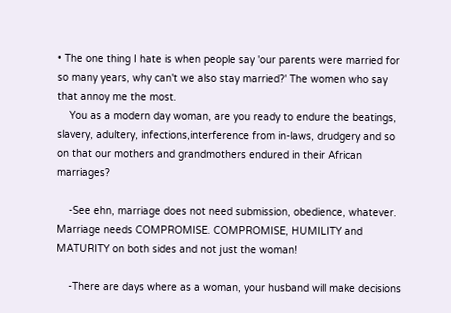• The one thing I hate is when people say 'our parents were married for so many years, why can't we also stay married?' The women who say that annoy me the most.
    You as a modern day woman, are you ready to endure the beatings, slavery, adultery, infections,interference from in-laws, drudgery and so on that our mothers and grandmothers endured in their African marriages?

    -See ehn, marriage does not need submission, obedience, whatever. Marriage needs COMPROMISE. COMPROMISE, HUMILITY and MATURITY on both sides and not just the woman!

    -There are days where as a woman, your husband will make decisions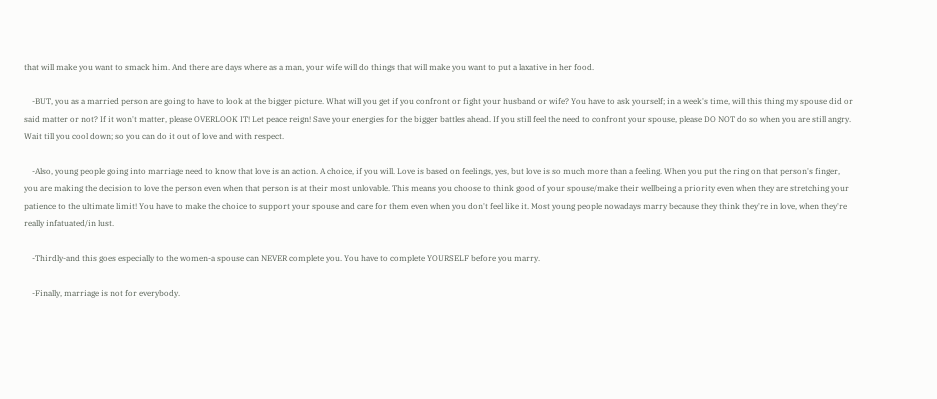that will make you want to smack him. And there are days where as a man, your wife will do things that will make you want to put a laxative in her food.

    -BUT, you as a married person are going to have to look at the bigger picture. What will you get if you confront or fight your husband or wife? You have to ask yourself; in a week's time, will this thing my spouse did or said matter or not? If it won't matter, please OVERLOOK IT! Let peace reign! Save your energies for the bigger battles ahead. If you still feel the need to confront your spouse, please DO NOT do so when you are still angry. Wait till you cool down; so you can do it out of love and with respect.

    -Also, young people going into marriage need to know that love is an action. A choice, if you will. Love is based on feelings, yes, but love is so much more than a feeling. When you put the ring on that person's finger, you are making the decision to love the person even when that person is at their most unlovable. This means you choose to think good of your spouse/make their wellbeing a priority even when they are stretching your patience to the ultimate limit! You have to make the choice to support your spouse and care for them even when you don't feel like it. Most young people nowadays marry because they think they're in love, when they're really infatuated/in lust.

    -Thirdly-and this goes especially to the women-a spouse can NEVER complete you. You have to complete YOURSELF before you marry.

    -Finally, marriage is not for everybody.